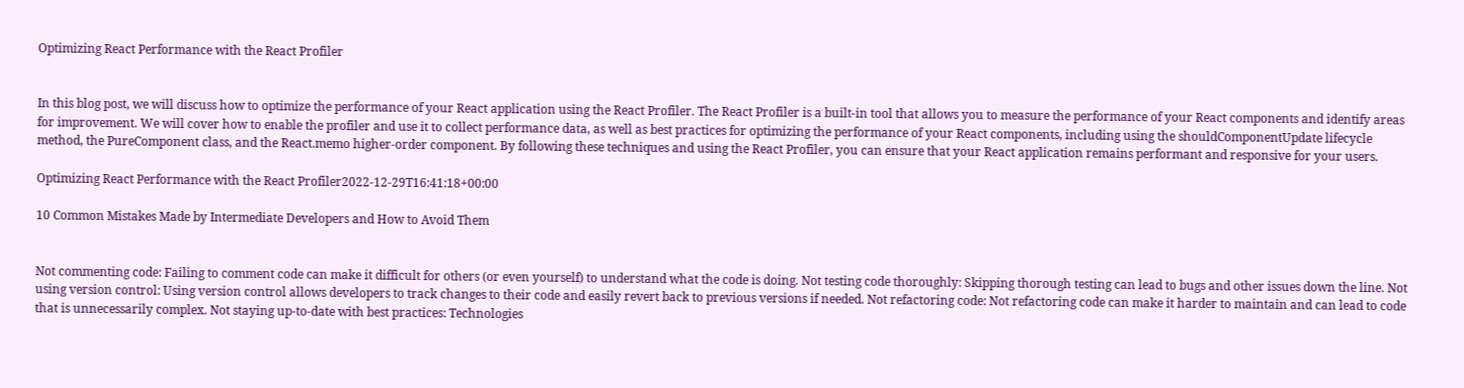Optimizing React Performance with the React Profiler


In this blog post, we will discuss how to optimize the performance of your React application using the React Profiler. The React Profiler is a built-in tool that allows you to measure the performance of your React components and identify areas for improvement. We will cover how to enable the profiler and use it to collect performance data, as well as best practices for optimizing the performance of your React components, including using the shouldComponentUpdate lifecycle method, the PureComponent class, and the React.memo higher-order component. By following these techniques and using the React Profiler, you can ensure that your React application remains performant and responsive for your users.

Optimizing React Performance with the React Profiler2022-12-29T16:41:18+00:00

10 Common Mistakes Made by Intermediate Developers and How to Avoid Them


Not commenting code: Failing to comment code can make it difficult for others (or even yourself) to understand what the code is doing. Not testing code thoroughly: Skipping thorough testing can lead to bugs and other issues down the line. Not using version control: Using version control allows developers to track changes to their code and easily revert back to previous versions if needed. Not refactoring code: Not refactoring code can make it harder to maintain and can lead to code that is unnecessarily complex. Not staying up-to-date with best practices: Technologies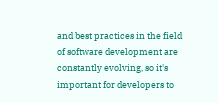and best practices in the field of software development are constantly evolving, so it's important for developers to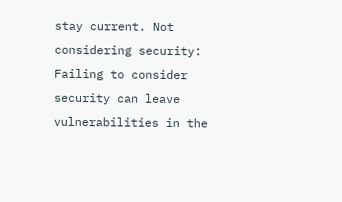stay current. Not considering security: Failing to consider security can leave vulnerabilities in the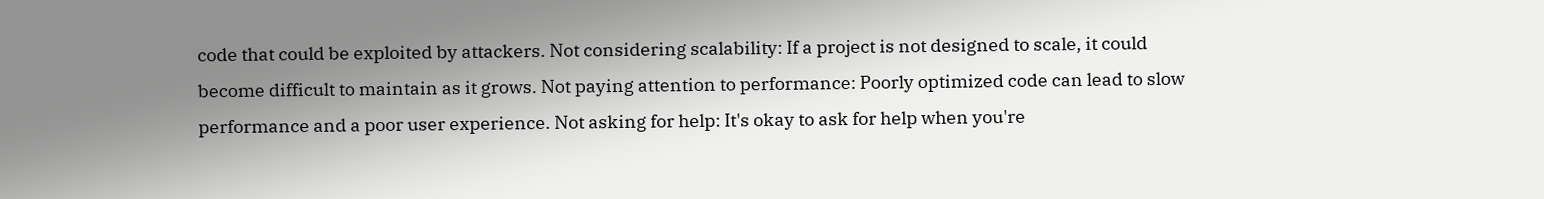code that could be exploited by attackers. Not considering scalability: If a project is not designed to scale, it could become difficult to maintain as it grows. Not paying attention to performance: Poorly optimized code can lead to slow performance and a poor user experience. Not asking for help: It's okay to ask for help when you're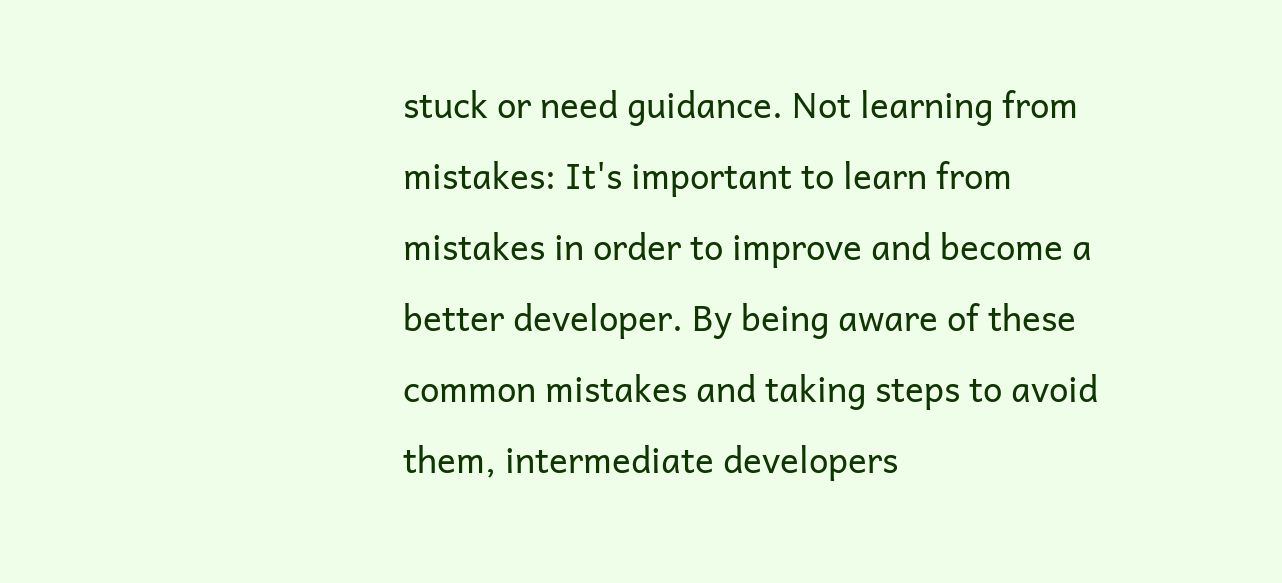stuck or need guidance. Not learning from mistakes: It's important to learn from mistakes in order to improve and become a better developer. By being aware of these common mistakes and taking steps to avoid them, intermediate developers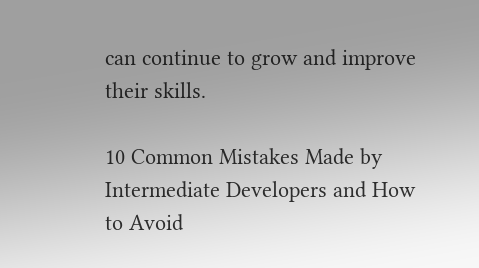can continue to grow and improve their skills.

10 Common Mistakes Made by Intermediate Developers and How to Avoid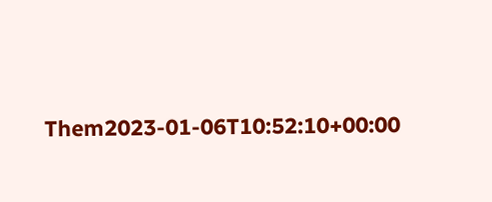Them2023-01-06T10:52:10+00:00